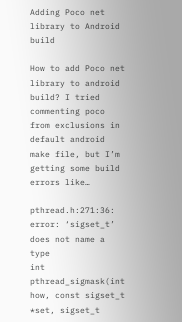Adding Poco net library to Android build

How to add Poco net library to android build? I tried commenting poco from exclusions in default android make file, but I’m getting some build errors like…

pthread.h:271:36: error: ‘sigset_t’ does not name a type
int pthread_sigmask(int how, const sigset_t *set, sigset_t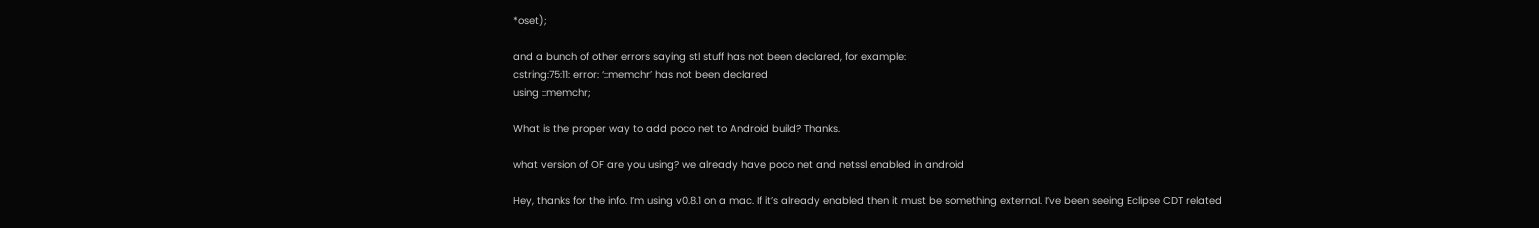*oset);

and a bunch of other errors saying stl stuff has not been declared, for example:
cstring:75:11: error: ‘::memchr’ has not been declared
using ::memchr;

What is the proper way to add poco net to Android build? Thanks.

what version of OF are you using? we already have poco net and netssl enabled in android

Hey, thanks for the info. I’m using v0.8.1 on a mac. If it’s already enabled then it must be something external. I’ve been seeing Eclipse CDT related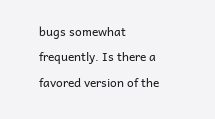bugs somewhat frequently. Is there a favored version of the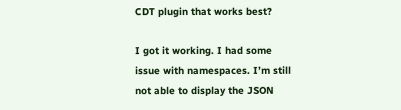CDT plugin that works best?

I got it working. I had some issue with namespaces. I’m still not able to display the JSON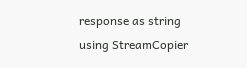response as string using StreamCopier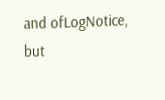and ofLogNotice, but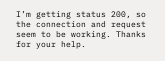I’m getting status 200, so the connection and request seem to be working. Thanks for your help.